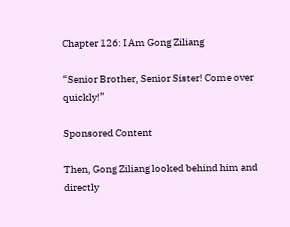Chapter 126: I Am Gong Ziliang

“Senior Brother, Senior Sister! Come over quickly!”

Sponsored Content

Then, Gong Ziliang looked behind him and directly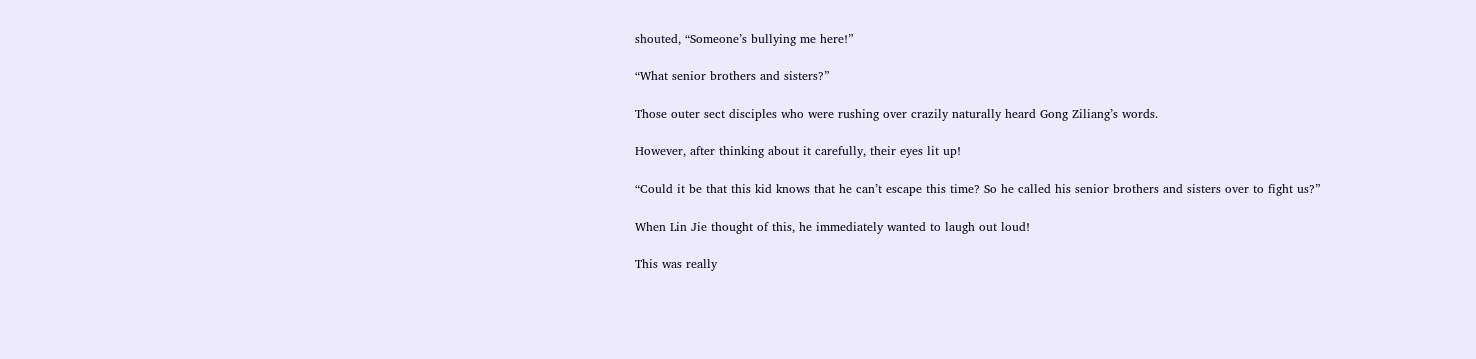shouted, “Someone’s bullying me here!”

“What senior brothers and sisters?”

Those outer sect disciples who were rushing over crazily naturally heard Gong Ziliang’s words.

However, after thinking about it carefully, their eyes lit up!

“Could it be that this kid knows that he can’t escape this time? So he called his senior brothers and sisters over to fight us?”

When Lin Jie thought of this, he immediately wanted to laugh out loud!

This was really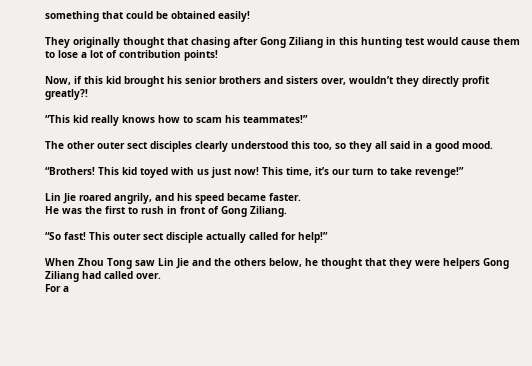something that could be obtained easily!

They originally thought that chasing after Gong Ziliang in this hunting test would cause them to lose a lot of contribution points!

Now, if this kid brought his senior brothers and sisters over, wouldn’t they directly profit greatly?!

“This kid really knows how to scam his teammates!”

The other outer sect disciples clearly understood this too, so they all said in a good mood.

“Brothers! This kid toyed with us just now! This time, it’s our turn to take revenge!”

Lin Jie roared angrily, and his speed became faster.
He was the first to rush in front of Gong Ziliang.

“So fast! This outer sect disciple actually called for help!”

When Zhou Tong saw Lin Jie and the others below, he thought that they were helpers Gong Ziliang had called over.
For a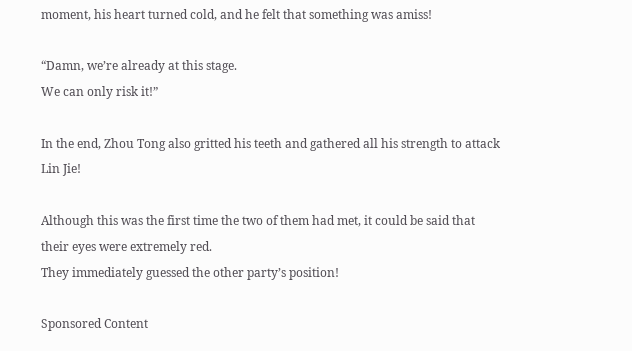moment, his heart turned cold, and he felt that something was amiss!

“Damn, we’re already at this stage.
We can only risk it!”

In the end, Zhou Tong also gritted his teeth and gathered all his strength to attack Lin Jie!

Although this was the first time the two of them had met, it could be said that their eyes were extremely red.
They immediately guessed the other party’s position!

Sponsored Content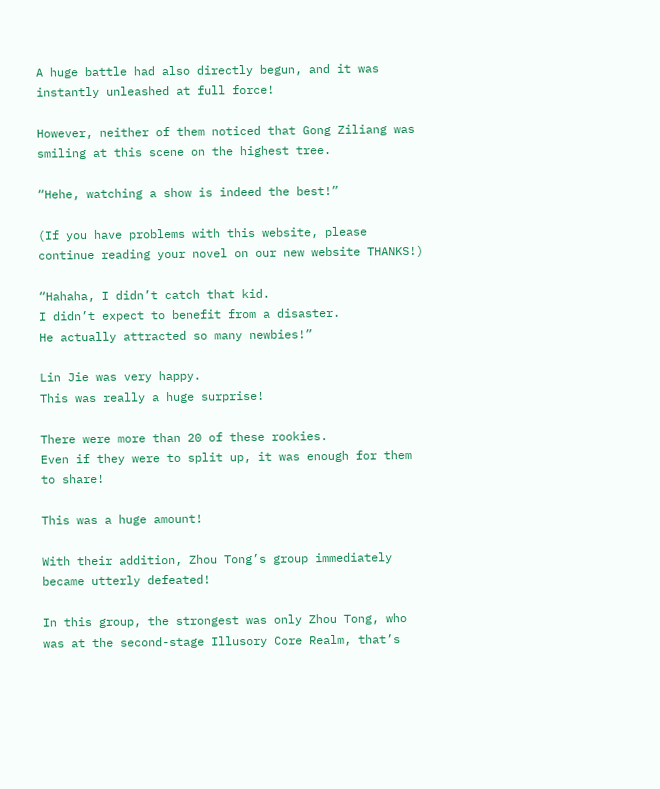A huge battle had also directly begun, and it was instantly unleashed at full force!

However, neither of them noticed that Gong Ziliang was smiling at this scene on the highest tree.

“Hehe, watching a show is indeed the best!”

(If you have problems with this website, please continue reading your novel on our new website THANKS!)

“Hahaha, I didn’t catch that kid.
I didn’t expect to benefit from a disaster.
He actually attracted so many newbies!”

Lin Jie was very happy.
This was really a huge surprise!

There were more than 20 of these rookies.
Even if they were to split up, it was enough for them to share!

This was a huge amount!

With their addition, Zhou Tong’s group immediately became utterly defeated!

In this group, the strongest was only Zhou Tong, who was at the second-stage Illusory Core Realm, that’s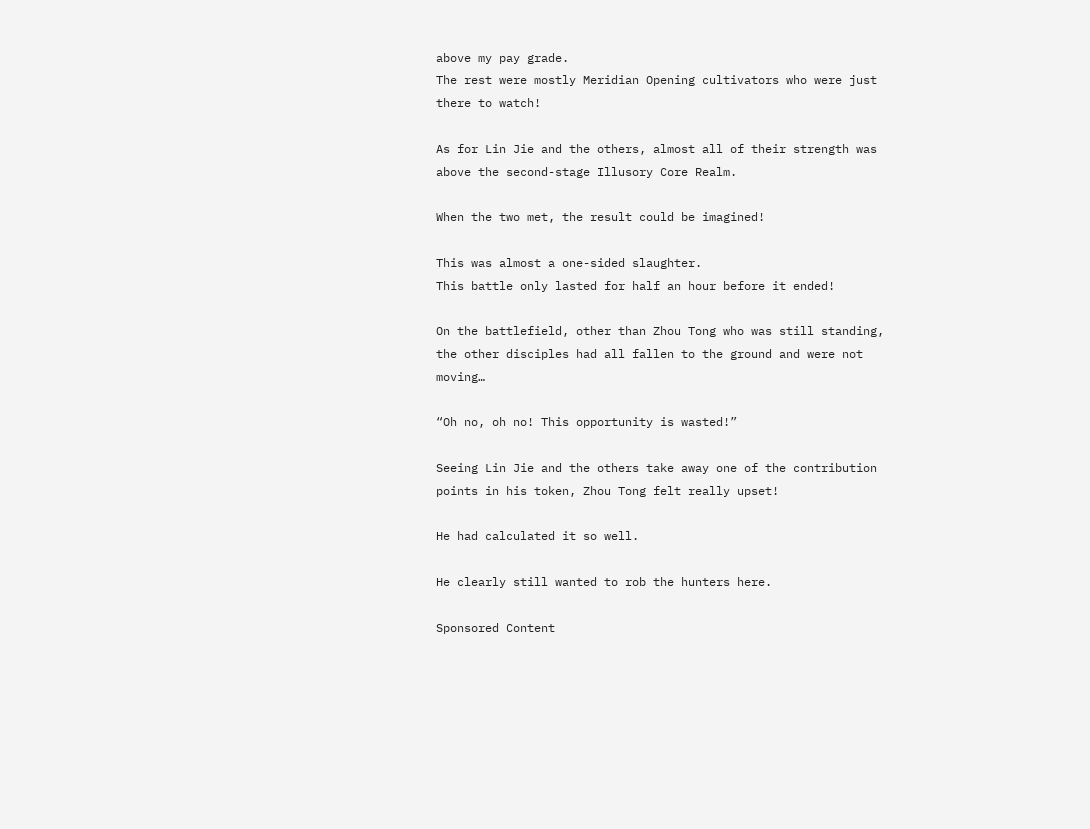above my pay grade.
The rest were mostly Meridian Opening cultivators who were just there to watch!

As for Lin Jie and the others, almost all of their strength was above the second-stage Illusory Core Realm.

When the two met, the result could be imagined!

This was almost a one-sided slaughter.
This battle only lasted for half an hour before it ended!

On the battlefield, other than Zhou Tong who was still standing, the other disciples had all fallen to the ground and were not moving…

“Oh no, oh no! This opportunity is wasted!”

Seeing Lin Jie and the others take away one of the contribution points in his token, Zhou Tong felt really upset!

He had calculated it so well.

He clearly still wanted to rob the hunters here.

Sponsored Content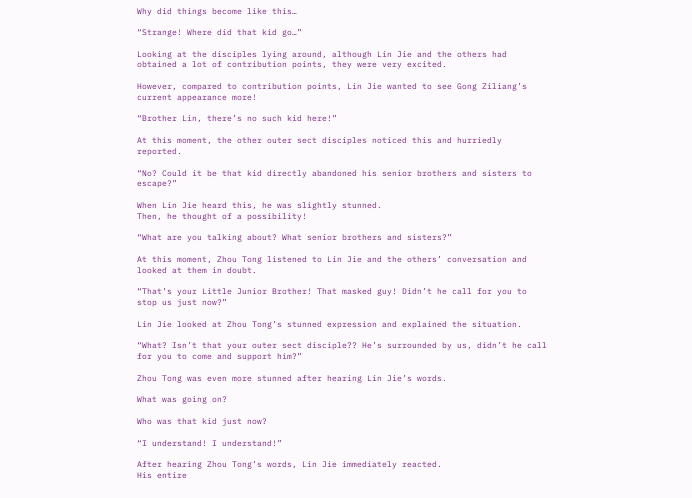Why did things become like this…

“Strange! Where did that kid go…”

Looking at the disciples lying around, although Lin Jie and the others had obtained a lot of contribution points, they were very excited.

However, compared to contribution points, Lin Jie wanted to see Gong Ziliang’s current appearance more!

“Brother Lin, there’s no such kid here!”

At this moment, the other outer sect disciples noticed this and hurriedly reported.

“No? Could it be that kid directly abandoned his senior brothers and sisters to escape?”

When Lin Jie heard this, he was slightly stunned.
Then, he thought of a possibility!

“What are you talking about? What senior brothers and sisters?”

At this moment, Zhou Tong listened to Lin Jie and the others’ conversation and looked at them in doubt.

“That’s your Little Junior Brother! That masked guy! Didn’t he call for you to stop us just now?”

Lin Jie looked at Zhou Tong’s stunned expression and explained the situation.

“What? Isn’t that your outer sect disciple?? He’s surrounded by us, didn’t he call for you to come and support him?”

Zhou Tong was even more stunned after hearing Lin Jie’s words.

What was going on?

Who was that kid just now?

“I understand! I understand!”

After hearing Zhou Tong’s words, Lin Jie immediately reacted.
His entire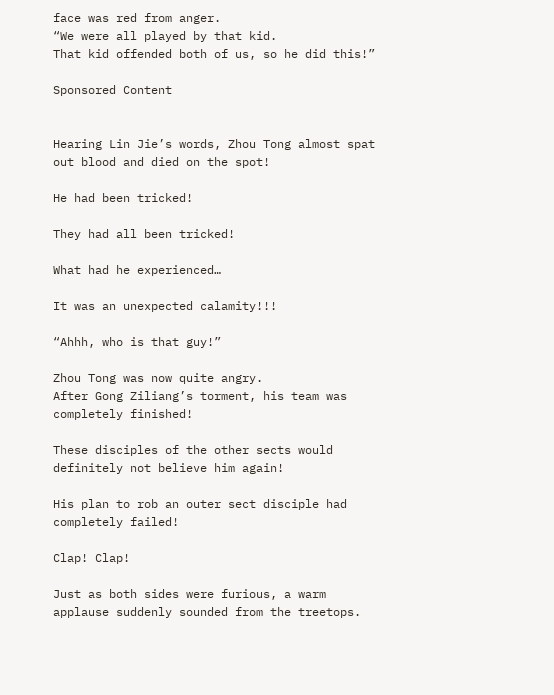face was red from anger.
“We were all played by that kid.
That kid offended both of us, so he did this!”

Sponsored Content


Hearing Lin Jie’s words, Zhou Tong almost spat out blood and died on the spot!

He had been tricked!

They had all been tricked!

What had he experienced…

It was an unexpected calamity!!!

“Ahhh, who is that guy!”

Zhou Tong was now quite angry.
After Gong Ziliang’s torment, his team was completely finished!

These disciples of the other sects would definitely not believe him again!

His plan to rob an outer sect disciple had completely failed!

Clap! Clap!

Just as both sides were furious, a warm applause suddenly sounded from the treetops.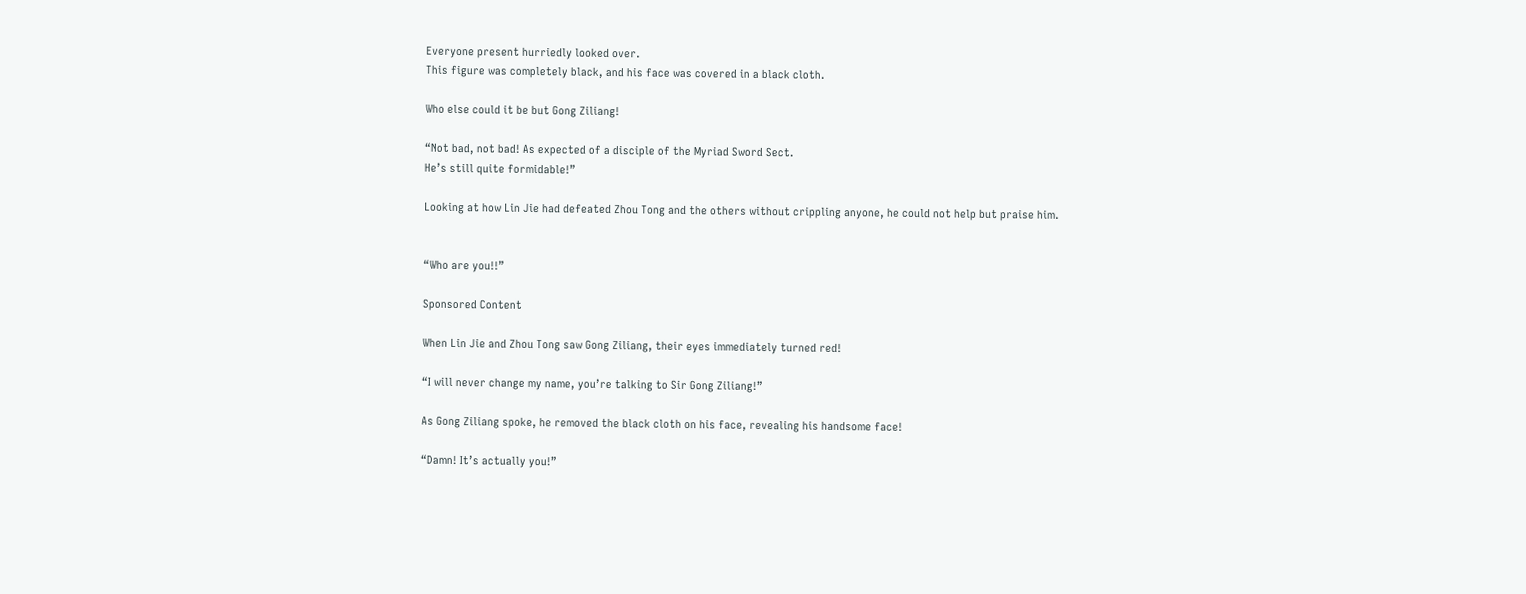Everyone present hurriedly looked over.
This figure was completely black, and his face was covered in a black cloth.

Who else could it be but Gong Ziliang!

“Not bad, not bad! As expected of a disciple of the Myriad Sword Sect.
He’s still quite formidable!”

Looking at how Lin Jie had defeated Zhou Tong and the others without crippling anyone, he could not help but praise him.


“Who are you!!”

Sponsored Content

When Lin Jie and Zhou Tong saw Gong Ziliang, their eyes immediately turned red!

“I will never change my name, you’re talking to Sir Gong Ziliang!”

As Gong Ziliang spoke, he removed the black cloth on his face, revealing his handsome face!

“Damn! It’s actually you!”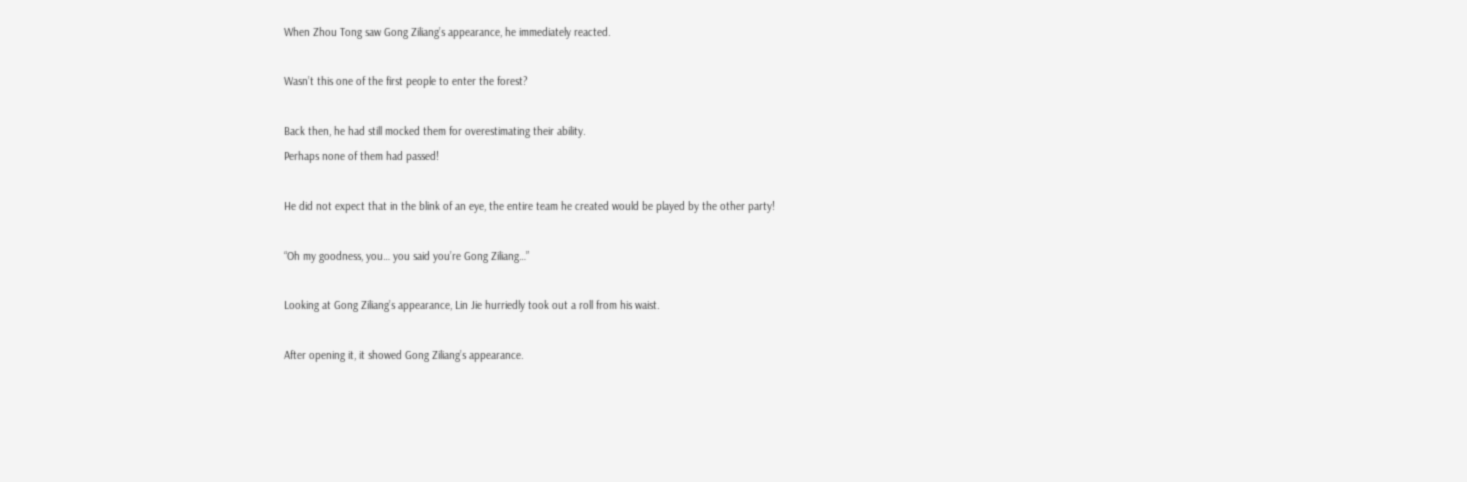When Zhou Tong saw Gong Ziliang’s appearance, he immediately reacted.

Wasn’t this one of the first people to enter the forest?

Back then, he had still mocked them for overestimating their ability.
Perhaps none of them had passed!

He did not expect that in the blink of an eye, the entire team he created would be played by the other party!

“Oh my goodness, you… you said you’re Gong Ziliang…”

Looking at Gong Ziliang’s appearance, Lin Jie hurriedly took out a roll from his waist.

After opening it, it showed Gong Ziliang’s appearance.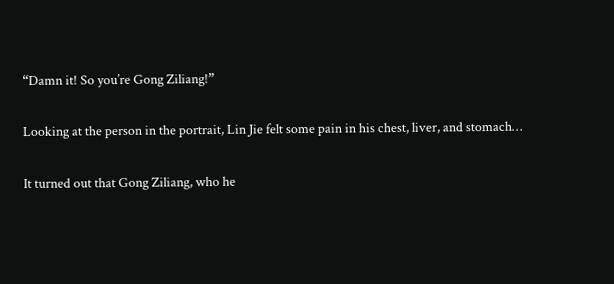“Damn it! So you’re Gong Ziliang!”

Looking at the person in the portrait, Lin Jie felt some pain in his chest, liver, and stomach…

It turned out that Gong Ziliang, who he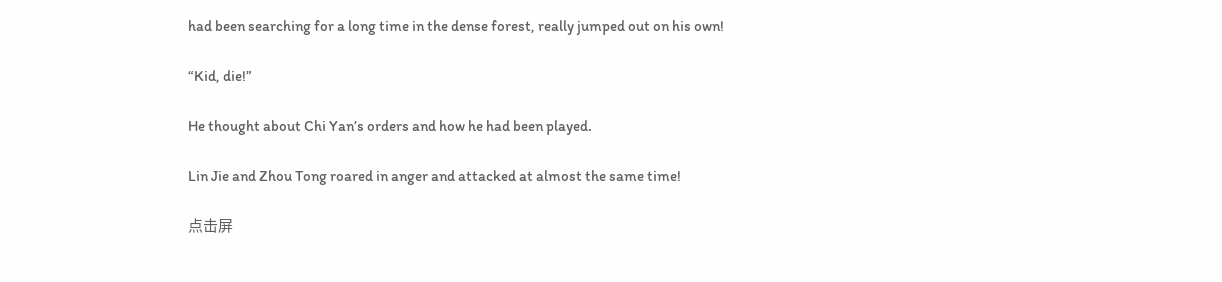had been searching for a long time in the dense forest, really jumped out on his own!

“Kid, die!”

He thought about Chi Yan’s orders and how he had been played.

Lin Jie and Zhou Tong roared in anger and attacked at almost the same time!

点击屏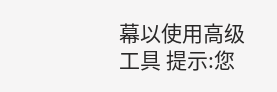幕以使用高级工具 提示:您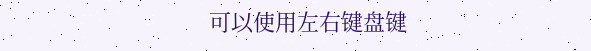可以使用左右键盘键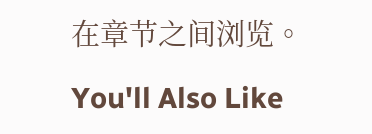在章节之间浏览。

You'll Also Like